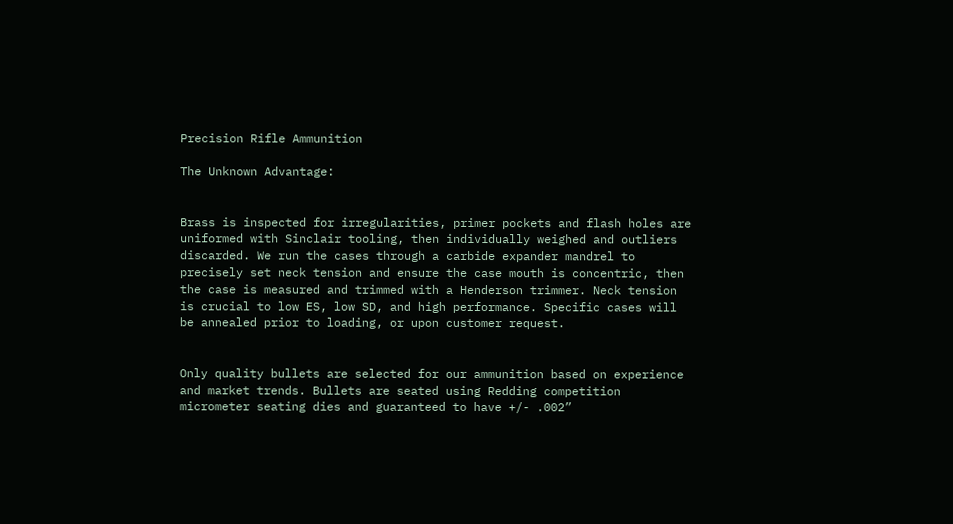Precision Rifle Ammunition

The Unknown Advantage:


Brass is inspected for irregularities, primer pockets and flash holes are uniformed with Sinclair tooling, then individually weighed and outliers discarded. We run the cases through a carbide expander mandrel to precisely set neck tension and ensure the case mouth is concentric, then the case is measured and trimmed with a Henderson trimmer. Neck tension is crucial to low ES, low SD, and high performance. Specific cases will be annealed prior to loading, or upon customer request.


Only quality bullets are selected for our ammunition based on experience and market trends. Bullets are seated using Redding competition micrometer seating dies and guaranteed to have +/- .002”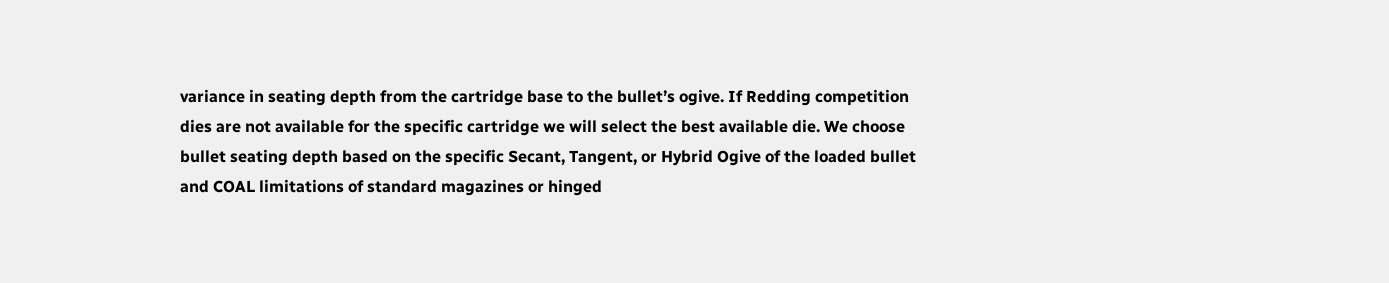variance in seating depth from the cartridge base to the bullet’s ogive. If Redding competition dies are not available for the specific cartridge we will select the best available die. We choose bullet seating depth based on the specific Secant, Tangent, or Hybrid Ogive of the loaded bullet and COAL limitations of standard magazines or hinged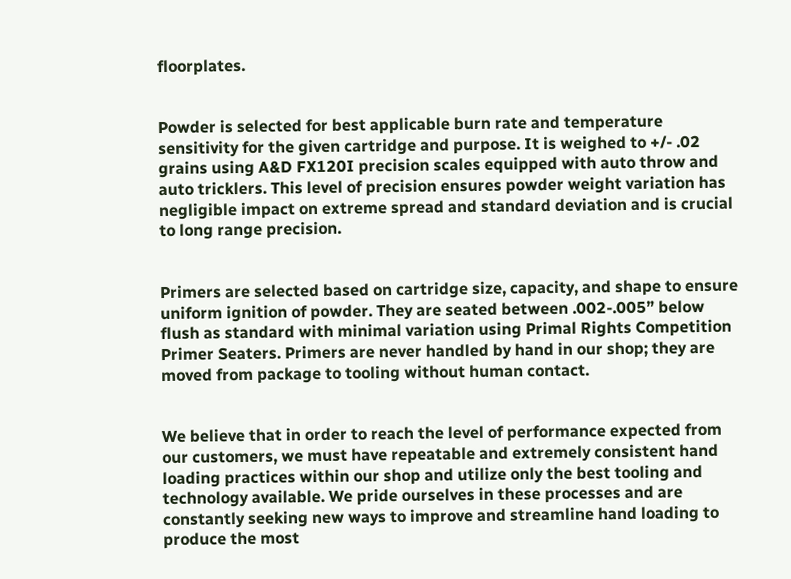floorplates.


Powder is selected for best applicable burn rate and temperature sensitivity for the given cartridge and purpose. It is weighed to +/- .02 grains using A&D FX120I precision scales equipped with auto throw and auto tricklers. This level of precision ensures powder weight variation has negligible impact on extreme spread and standard deviation and is crucial to long range precision.


Primers are selected based on cartridge size, capacity, and shape to ensure uniform ignition of powder. They are seated between .002-.005” below flush as standard with minimal variation using Primal Rights Competition Primer Seaters. Primers are never handled by hand in our shop; they are moved from package to tooling without human contact.


We believe that in order to reach the level of performance expected from our customers, we must have repeatable and extremely consistent hand loading practices within our shop and utilize only the best tooling and technology available. We pride ourselves in these processes and are constantly seeking new ways to improve and streamline hand loading to produce the most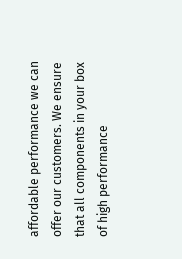affordable performance we can offer our customers. We ensure that all components in your box of high performance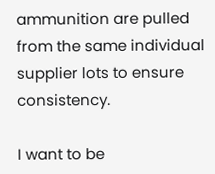ammunition are pulled from the same individual supplier lots to ensure consistency.

I want to be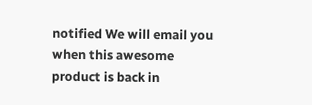notified We will email you when this awesome product is back in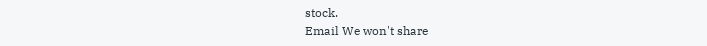stock.
Email We won't share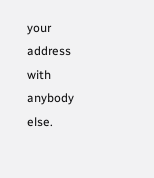your address with anybody else.